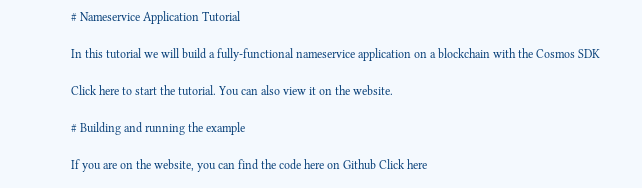# Nameservice Application Tutorial

In this tutorial we will build a fully-functional nameservice application on a blockchain with the Cosmos SDK

Click here to start the tutorial. You can also view it on the website.

# Building and running the example

If you are on the website, you can find the code here on Github Click here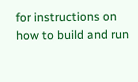for instructions on how to build and run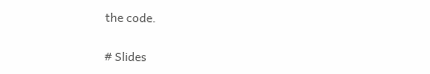the code.


# Slides